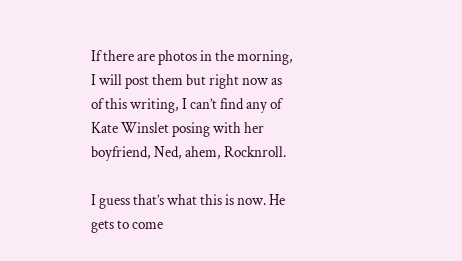If there are photos in the morning, I will post them but right now as of this writing, I can’t find any of Kate Winslet posing with her boyfriend, Ned, ahem, Rocknroll.

I guess that’s what this is now. He gets to come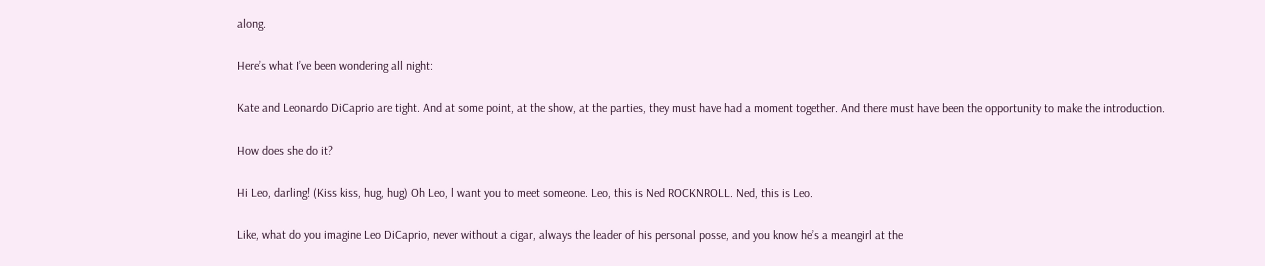along.

Here’s what I’ve been wondering all night:

Kate and Leonardo DiCaprio are tight. And at some point, at the show, at the parties, they must have had a moment together. And there must have been the opportunity to make the introduction.

How does she do it?

Hi Leo, darling! (Kiss kiss, hug, hug) Oh Leo, l want you to meet someone. Leo, this is Ned ROCKNROLL. Ned, this is Leo.

Like, what do you imagine Leo DiCaprio, never without a cigar, always the leader of his personal posse, and you know he’s a meangirl at the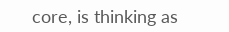core, is thinking as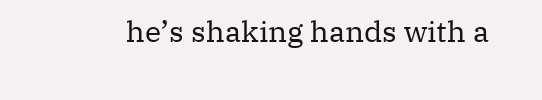he’s shaking hands with a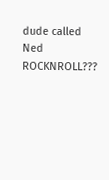dude called Ned ROCKNROLL???